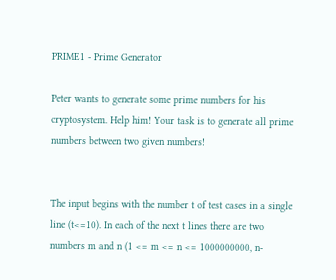PRIME1 - Prime Generator

Peter wants to generate some prime numbers for his cryptosystem. Help him! Your task is to generate all prime numbers between two given numbers!


The input begins with the number t of test cases in a single line (t<=10). In each of the next t lines there are two numbers m and n (1 <= m <= n <= 1000000000, n-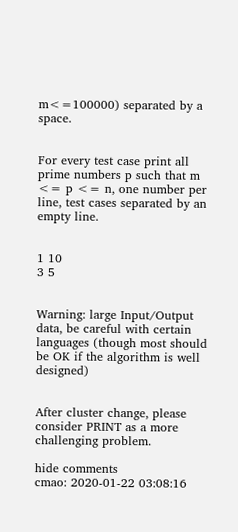m<=100000) separated by a space.


For every test case print all prime numbers p such that m <= p <= n, one number per line, test cases separated by an empty line.


1 10
3 5


Warning: large Input/Output data, be careful with certain languages (though most should be OK if the algorithm is well designed)


After cluster change, please consider PRINT as a more challenging problem.

hide comments
cmao: 2020-01-22 03:08:16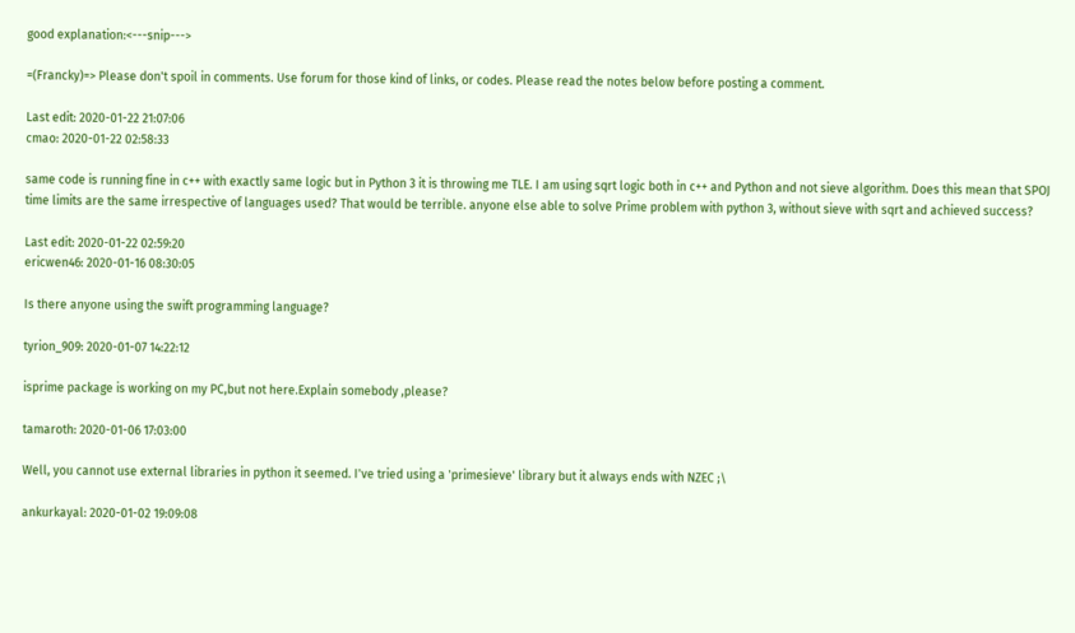good explanation:<---snip--->

=(Francky)=> Please don't spoil in comments. Use forum for those kind of links, or codes. Please read the notes below before posting a comment.

Last edit: 2020-01-22 21:07:06
cmao: 2020-01-22 02:58:33

same code is running fine in c++ with exactly same logic but in Python 3 it is throwing me TLE. I am using sqrt logic both in c++ and Python and not sieve algorithm. Does this mean that SPOJ time limits are the same irrespective of languages used? That would be terrible. anyone else able to solve Prime problem with python 3, without sieve with sqrt and achieved success?

Last edit: 2020-01-22 02:59:20
ericwen46: 2020-01-16 08:30:05

Is there anyone using the swift programming language?

tyrion_909: 2020-01-07 14:22:12

isprime package is working on my PC,but not here.Explain somebody ,please?

tamaroth: 2020-01-06 17:03:00

Well, you cannot use external libraries in python it seemed. I've tried using a 'primesieve' library but it always ends with NZEC ;\

ankurkayal: 2020-01-02 19:09:08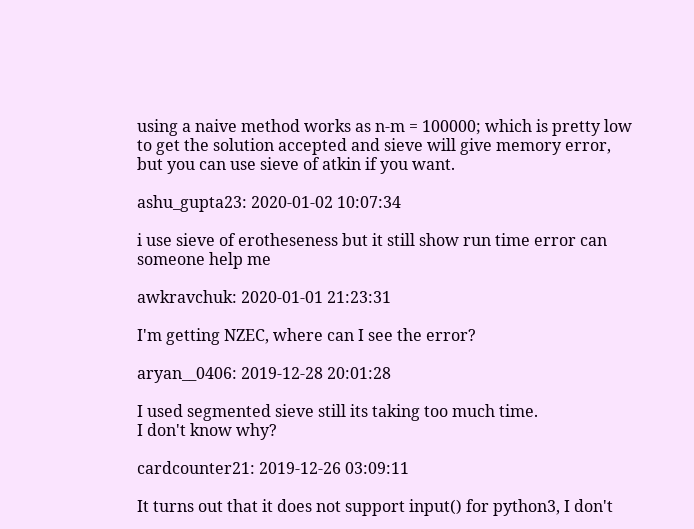using a naive method works as n-m = 100000; which is pretty low to get the solution accepted and sieve will give memory error, but you can use sieve of atkin if you want.

ashu_gupta23: 2020-01-02 10:07:34

i use sieve of erotheseness but it still show run time error can someone help me

awkravchuk: 2020-01-01 21:23:31

I'm getting NZEC, where can I see the error?

aryan__0406: 2019-12-28 20:01:28

I used segmented sieve still its taking too much time.
I don't know why?

cardcounter21: 2019-12-26 03:09:11

It turns out that it does not support input() for python3, I don't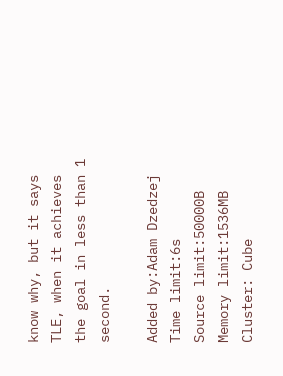know why, but it says TLE, when it achieves the goal in less than 1 second.

Added by:Adam Dzedzej
Time limit:6s
Source limit:50000B
Memory limit:1536MB
Cluster: Cube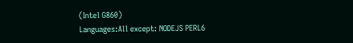(Intel G860)
Languages:All except: NODEJS PERL6